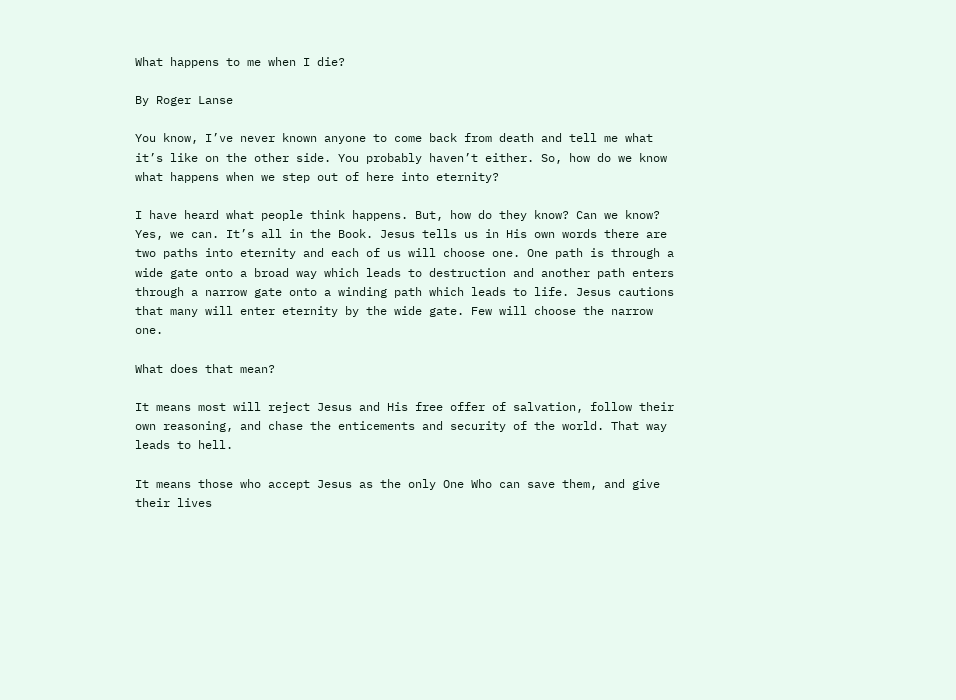What happens to me when I die?

By Roger Lanse

You know, I’ve never known anyone to come back from death and tell me what it’s like on the other side. You probably haven’t either. So, how do we know what happens when we step out of here into eternity?

I have heard what people think happens. But, how do they know? Can we know? Yes, we can. It’s all in the Book. Jesus tells us in His own words there are two paths into eternity and each of us will choose one. One path is through a wide gate onto a broad way which leads to destruction and another path enters through a narrow gate onto a winding path which leads to life. Jesus cautions that many will enter eternity by the wide gate. Few will choose the narrow one.

What does that mean?

It means most will reject Jesus and His free offer of salvation, follow their own reasoning, and chase the enticements and security of the world. That way leads to hell.

It means those who accept Jesus as the only One Who can save them, and give their lives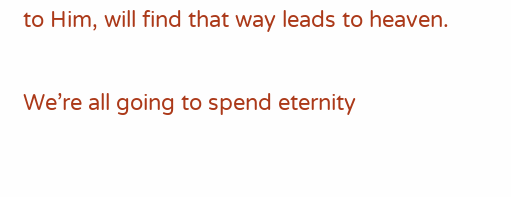to Him, will find that way leads to heaven.

We’re all going to spend eternity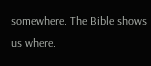somewhere. The Bible shows us where.